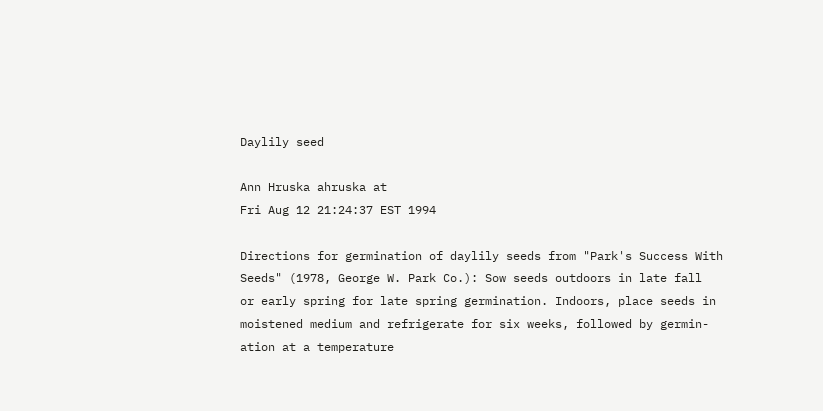Daylily seed

Ann Hruska ahruska at
Fri Aug 12 21:24:37 EST 1994

Directions for germination of daylily seeds from "Park's Success With
Seeds" (1978, George W. Park Co.): Sow seeds outdoors in late fall
or early spring for late spring germination. Indoors, place seeds in
moistened medium and refrigerate for six weeks, followed by germin-
ation at a temperature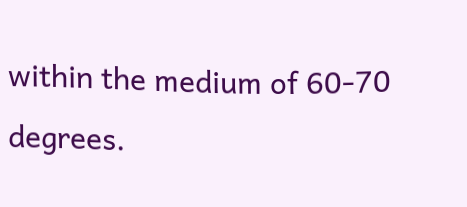within the medium of 60-70 degrees.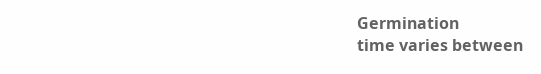Germination
time varies between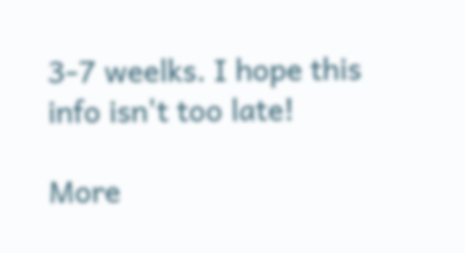3-7 weelks. I hope this info isn't too late!

More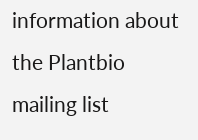information about the Plantbio mailing list